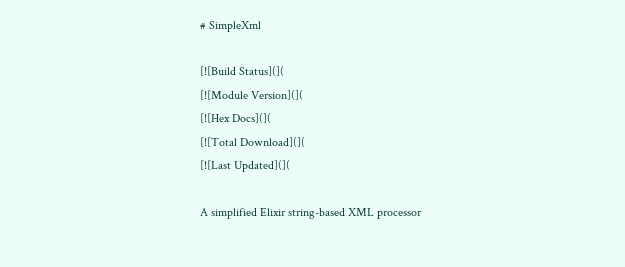# SimpleXml

[![Build Status](](
[![Module Version](](
[![Hex Docs](](
[![Total Download](](
[![Last Updated](](

A simplified Elixir string-based XML processor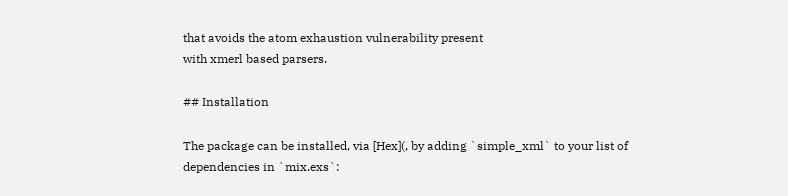that avoids the atom exhaustion vulnerability present
with xmerl based parsers.

## Installation

The package can be installed, via [Hex](, by adding `simple_xml` to your list of dependencies in `mix.exs`: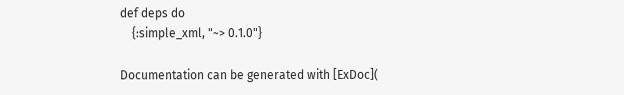def deps do
    {:simple_xml, "~> 0.1.0"}

Documentation can be generated with [ExDoc](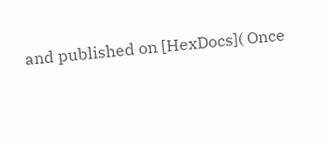and published on [HexDocs]( Once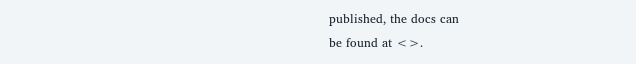published, the docs can
be found at <>.